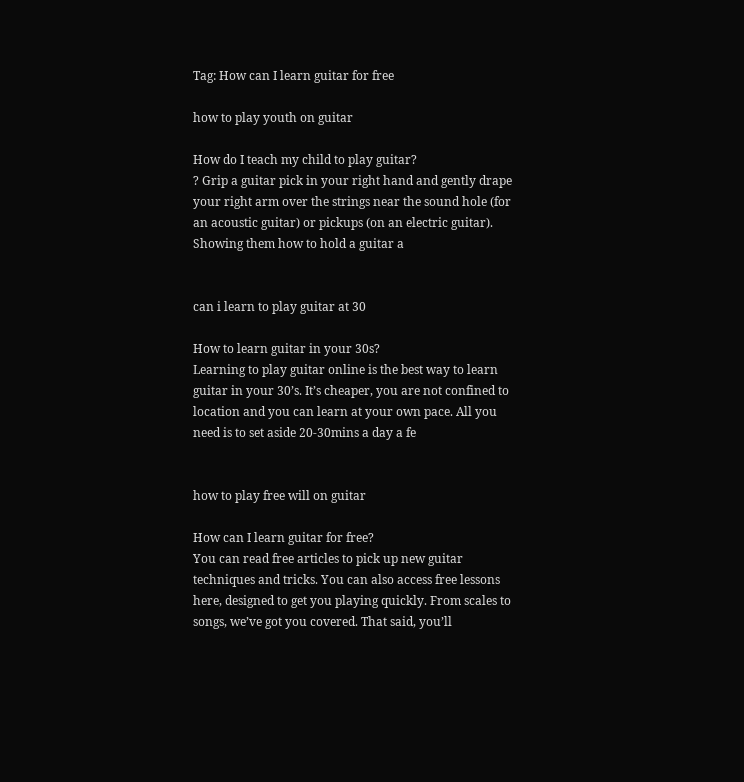Tag: How can I learn guitar for free

how to play youth on guitar

How do I teach my child to play guitar?
? Grip a guitar pick in your right hand and gently drape your right arm over the strings near the sound hole (for an acoustic guitar) or pickups (on an electric guitar). Showing them how to hold a guitar a


can i learn to play guitar at 30

How to learn guitar in your 30s?
Learning to play guitar online is the best way to learn guitar in your 30’s. It’s cheaper, you are not confined to location and you can learn at your own pace. All you need is to set aside 20-30mins a day a fe


how to play free will on guitar

How can I learn guitar for free?
You can read free articles to pick up new guitar techniques and tricks. You can also access free lessons here, designed to get you playing quickly. From scales to songs, we’ve got you covered. That said, you’ll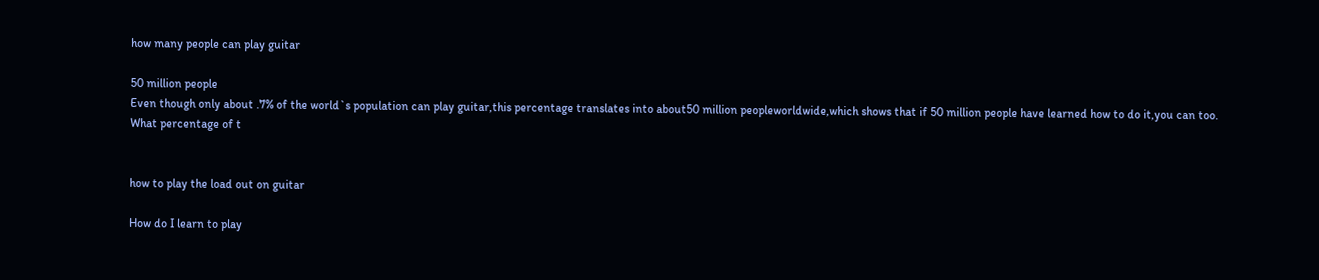how many people can play guitar

50 million people
Even though only about .7% of the world`s population can play guitar,this percentage translates into about50 million peopleworldwide,which shows that if 50 million people have learned how to do it,you can too.
What percentage of t


how to play the load out on guitar

How do I learn to play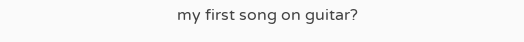my first song on guitar?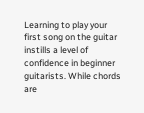Learning to play your first song on the guitar instills a level of confidence in beginner guitarists. While chords are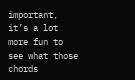important, it’s a lot more fun to see what those chords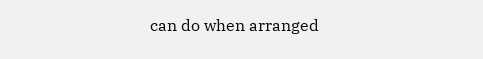can do when arranged